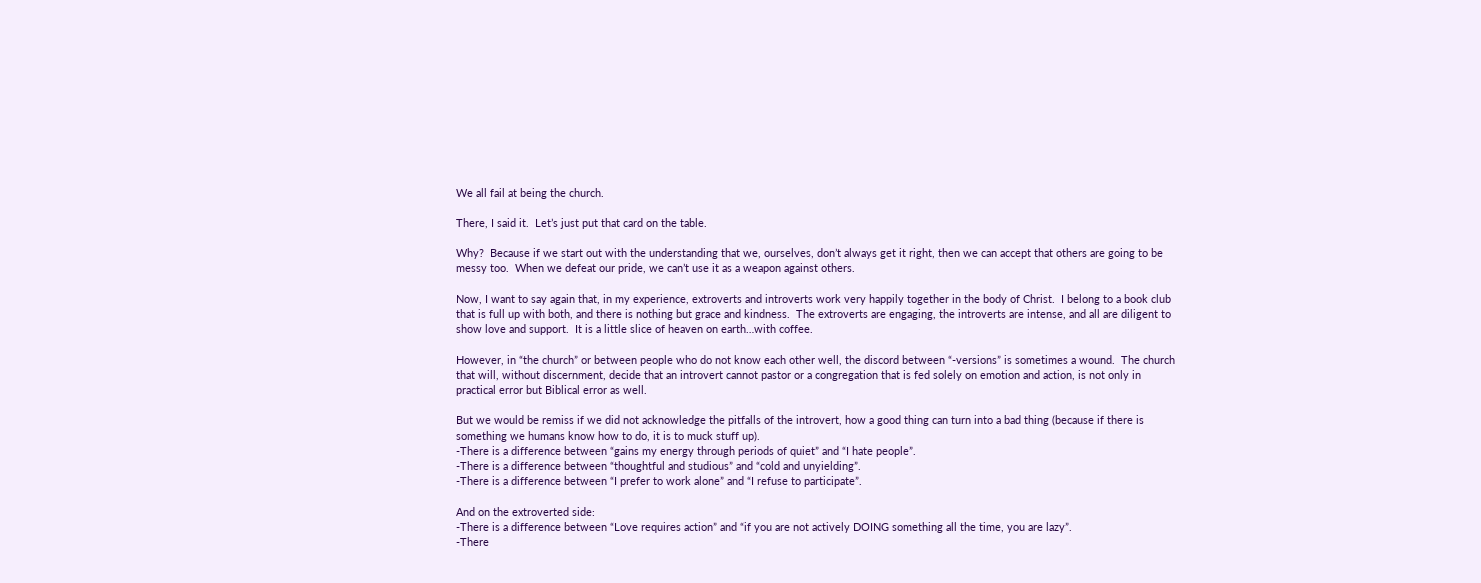We all fail at being the church.

There, I said it.  Let’s just put that card on the table.

Why?  Because if we start out with the understanding that we, ourselves, don’t always get it right, then we can accept that others are going to be messy too.  When we defeat our pride, we can’t use it as a weapon against others.

Now, I want to say again that, in my experience, extroverts and introverts work very happily together in the body of Christ.  I belong to a book club that is full up with both, and there is nothing but grace and kindness.  The extroverts are engaging, the introverts are intense, and all are diligent to show love and support.  It is a little slice of heaven on earth…with coffee.

However, in “the church” or between people who do not know each other well, the discord between “-versions” is sometimes a wound.  The church that will, without discernment, decide that an introvert cannot pastor or a congregation that is fed solely on emotion and action, is not only in practical error but Biblical error as well.

But we would be remiss if we did not acknowledge the pitfalls of the introvert, how a good thing can turn into a bad thing (because if there is something we humans know how to do, it is to muck stuff up).
-There is a difference between “gains my energy through periods of quiet” and “I hate people”.
-There is a difference between “thoughtful and studious” and “cold and unyielding”.
-There is a difference between “I prefer to work alone” and “I refuse to participate”.

And on the extroverted side:
-There is a difference between “Love requires action” and “if you are not actively DOING something all the time, you are lazy”.
-There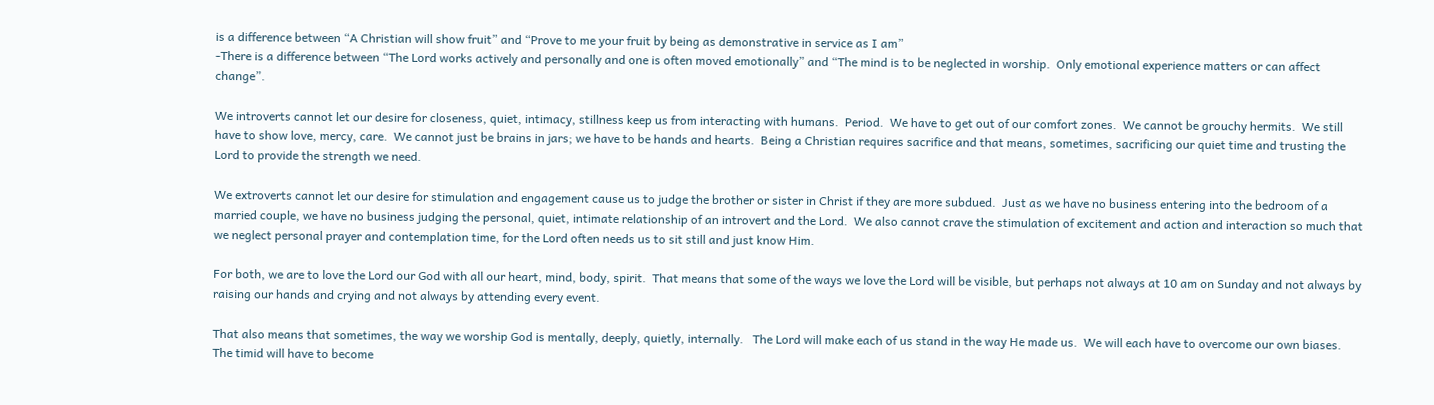is a difference between “A Christian will show fruit” and “Prove to me your fruit by being as demonstrative in service as I am”
-There is a difference between “The Lord works actively and personally and one is often moved emotionally” and “The mind is to be neglected in worship.  Only emotional experience matters or can affect change”.

We introverts cannot let our desire for closeness, quiet, intimacy, stillness keep us from interacting with humans.  Period.  We have to get out of our comfort zones.  We cannot be grouchy hermits.  We still have to show love, mercy, care.  We cannot just be brains in jars; we have to be hands and hearts.  Being a Christian requires sacrifice and that means, sometimes, sacrificing our quiet time and trusting the Lord to provide the strength we need.

We extroverts cannot let our desire for stimulation and engagement cause us to judge the brother or sister in Christ if they are more subdued.  Just as we have no business entering into the bedroom of a married couple, we have no business judging the personal, quiet, intimate relationship of an introvert and the Lord.  We also cannot crave the stimulation of excitement and action and interaction so much that we neglect personal prayer and contemplation time, for the Lord often needs us to sit still and just know Him.

For both, we are to love the Lord our God with all our heart, mind, body, spirit.  That means that some of the ways we love the Lord will be visible, but perhaps not always at 10 am on Sunday and not always by raising our hands and crying and not always by attending every event.

That also means that sometimes, the way we worship God is mentally, deeply, quietly, internally.   The Lord will make each of us stand in the way He made us.  We will each have to overcome our own biases.  The timid will have to become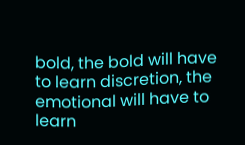bold, the bold will have to learn discretion, the emotional will have to learn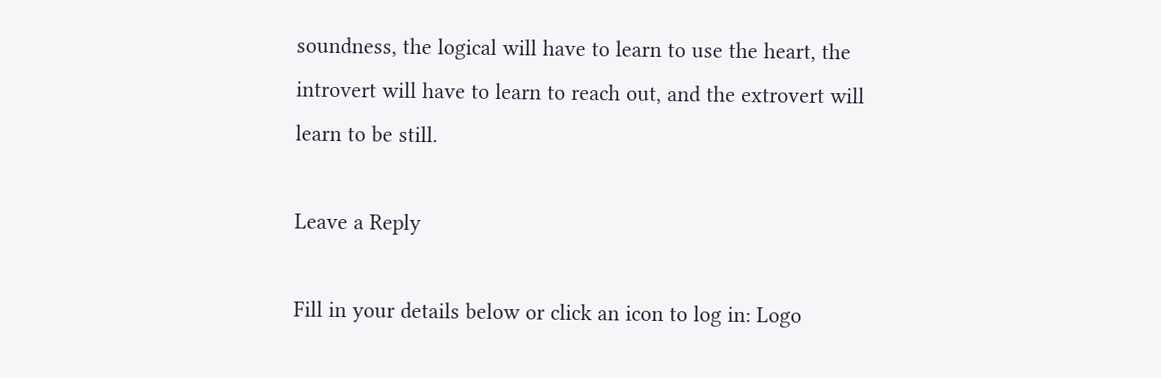soundness, the logical will have to learn to use the heart, the introvert will have to learn to reach out, and the extrovert will learn to be still.

Leave a Reply

Fill in your details below or click an icon to log in: Logo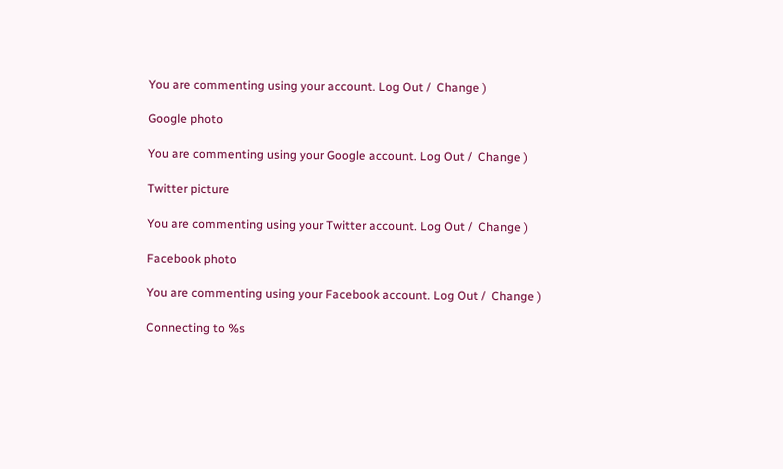You are commenting using your account. Log Out /  Change )

Google photo

You are commenting using your Google account. Log Out /  Change )

Twitter picture

You are commenting using your Twitter account. Log Out /  Change )

Facebook photo

You are commenting using your Facebook account. Log Out /  Change )

Connecting to %s